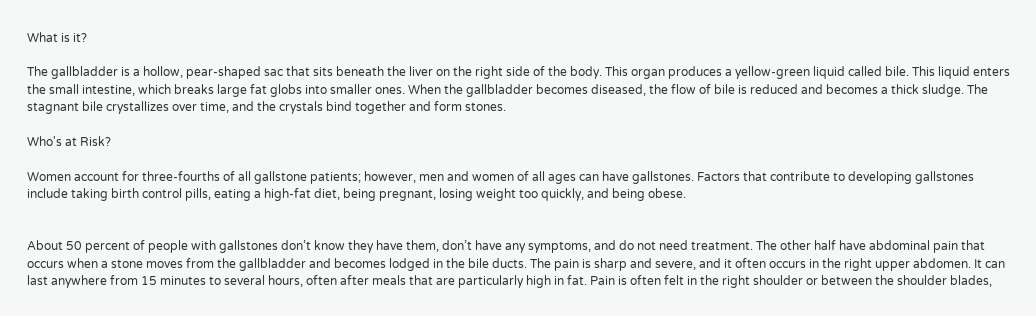What is it?

The gallbladder is a hollow, pear-shaped sac that sits beneath the liver on the right side of the body. This organ produces a yellow-green liquid called bile. This liquid enters the small intestine, which breaks large fat globs into smaller ones. When the gallbladder becomes diseased, the flow of bile is reduced and becomes a thick sludge. The stagnant bile crystallizes over time, and the crystals bind together and form stones.

Who's at Risk?

Women account for three-fourths of all gallstone patients; however, men and women of all ages can have gallstones. Factors that contribute to developing gallstones include taking birth control pills, eating a high-fat diet, being pregnant, losing weight too quickly, and being obese.


About 50 percent of people with gallstones don’t know they have them, don’t have any symptoms, and do not need treatment. The other half have abdominal pain that occurs when a stone moves from the gallbladder and becomes lodged in the bile ducts. The pain is sharp and severe, and it often occurs in the right upper abdomen. It can last anywhere from 15 minutes to several hours, often after meals that are particularly high in fat. Pain is often felt in the right shoulder or between the shoulder blades,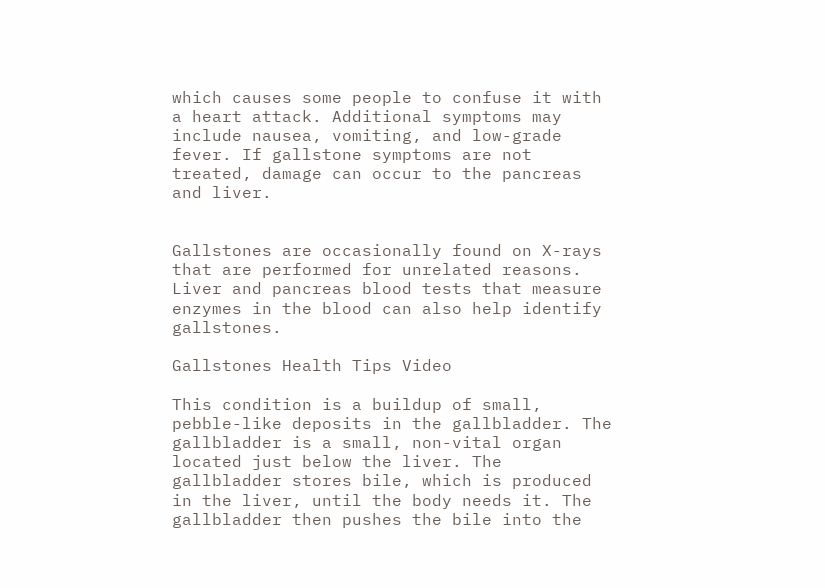which causes some people to confuse it with a heart attack. Additional symptoms may include nausea, vomiting, and low-grade fever. If gallstone symptoms are not treated, damage can occur to the pancreas and liver.


Gallstones are occasionally found on X-rays that are performed for unrelated reasons. Liver and pancreas blood tests that measure enzymes in the blood can also help identify gallstones.

Gallstones Health Tips Video

This condition is a buildup of small, pebble-like deposits in the gallbladder. The gallbladder is a small, non-vital organ located just below the liver. The gallbladder stores bile, which is produced in the liver, until the body needs it. The gallbladder then pushes the bile into the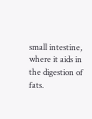small intestine, where it aids in the digestion of fats.